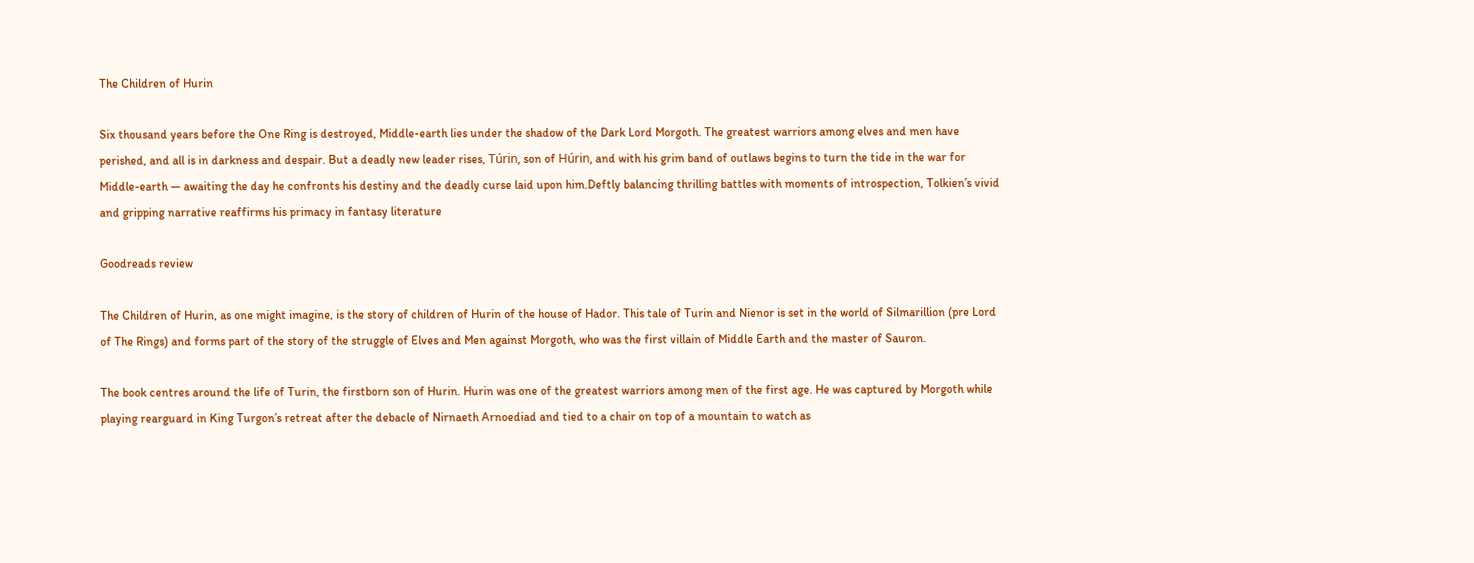The Children of Hurin

Six thousand years before the One Ring is destroyed, Middle-earth lies under the shadow of the Dark Lord Morgoth. The greatest warriors among elves and men have perished, and all is in darkness and despair. But a deadly new leader rises, Túrin, son of Húrin, and with his grim band of outlaws begins to turn the tide in the war for Middle-earth — awaiting the day he confronts his destiny and the deadly curse laid upon him.Deftly balancing thrilling battles with moments of introspection, Tolkien’s vivid and gripping narrative reaffirms his primacy in fantasy literature

Goodreads review

The Children of Hurin, as one might imagine, is the story of children of Hurin of the house of Hador. This tale of Turin and Nienor is set in the world of Silmarillion (pre Lord of The Rings) and forms part of the story of the struggle of Elves and Men against Morgoth, who was the first villain of Middle Earth and the master of Sauron.

The book centres around the life of Turin, the firstborn son of Hurin. Hurin was one of the greatest warriors among men of the first age. He was captured by Morgoth while playing rearguard in King Turgon’s retreat after the debacle of Nirnaeth Arnoediad and tied to a chair on top of a mountain to watch as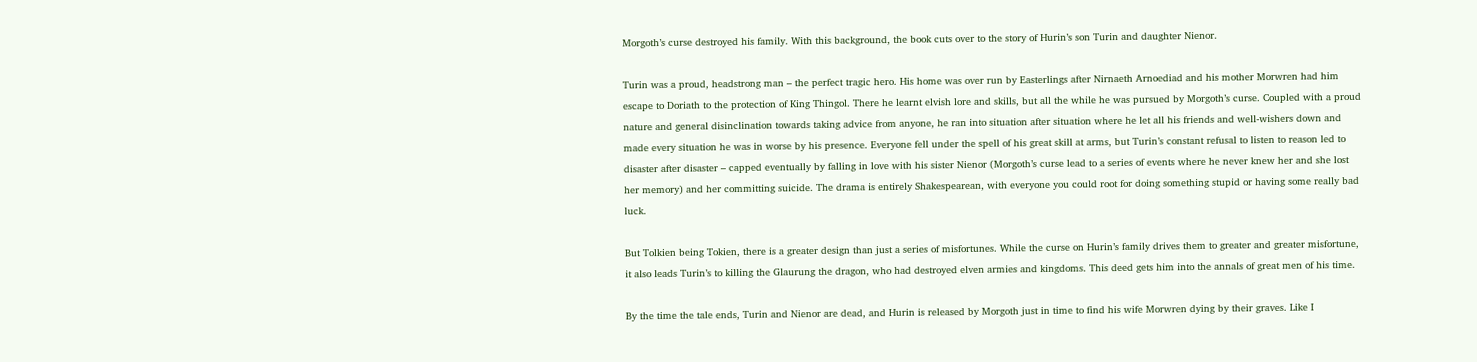Morgoth’s curse destroyed his family. With this background, the book cuts over to the story of Hurin’s son Turin and daughter Nienor.

Turin was a proud, headstrong man – the perfect tragic hero. His home was over run by Easterlings after Nirnaeth Arnoediad and his mother Morwren had him escape to Doriath to the protection of King Thingol. There he learnt elvish lore and skills, but all the while he was pursued by Morgoth’s curse. Coupled with a proud nature and general disinclination towards taking advice from anyone, he ran into situation after situation where he let all his friends and well-wishers down and made every situation he was in worse by his presence. Everyone fell under the spell of his great skill at arms, but Turin’s constant refusal to listen to reason led to disaster after disaster – capped eventually by falling in love with his sister Nienor (Morgoth’s curse lead to a series of events where he never knew her and she lost her memory) and her committing suicide. The drama is entirely Shakespearean, with everyone you could root for doing something stupid or having some really bad luck.

But Tolkien being Tokien, there is a greater design than just a series of misfortunes. While the curse on Hurin’s family drives them to greater and greater misfortune, it also leads Turin’s to killing the Glaurung the dragon, who had destroyed elven armies and kingdoms. This deed gets him into the annals of great men of his time.

By the time the tale ends, Turin and Nienor are dead, and Hurin is released by Morgoth just in time to find his wife Morwren dying by their graves. Like I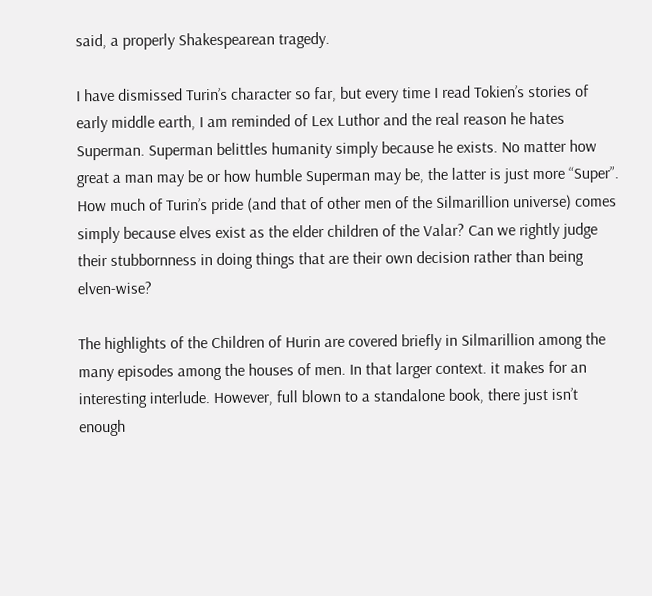said, a properly Shakespearean tragedy.

I have dismissed Turin’s character so far, but every time I read Tokien’s stories of early middle earth, I am reminded of Lex Luthor and the real reason he hates Superman. Superman belittles humanity simply because he exists. No matter how great a man may be or how humble Superman may be, the latter is just more “Super”. How much of Turin’s pride (and that of other men of the Silmarillion universe) comes simply because elves exist as the elder children of the Valar? Can we rightly judge their stubbornness in doing things that are their own decision rather than being elven-wise?

The highlights of the Children of Hurin are covered briefly in Silmarillion among the many episodes among the houses of men. In that larger context. it makes for an interesting interlude. However, full blown to a standalone book, there just isn’t enough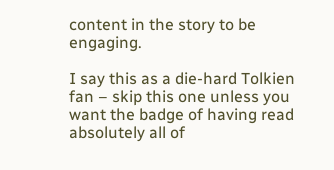content in the story to be engaging.

I say this as a die-hard Tolkien fan – skip this one unless you want the badge of having read absolutely all of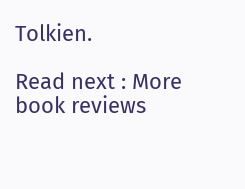Tolkien.

Read next : More book reviews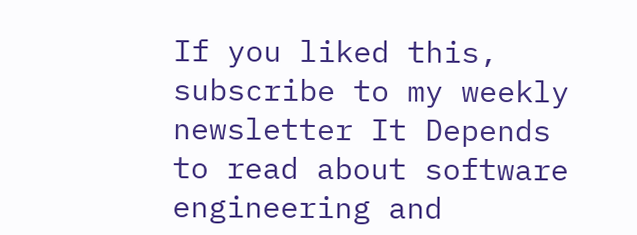If you liked this, subscribe to my weekly newsletter It Depends to read about software engineering and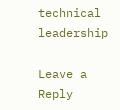technical leadership

Leave a Reply